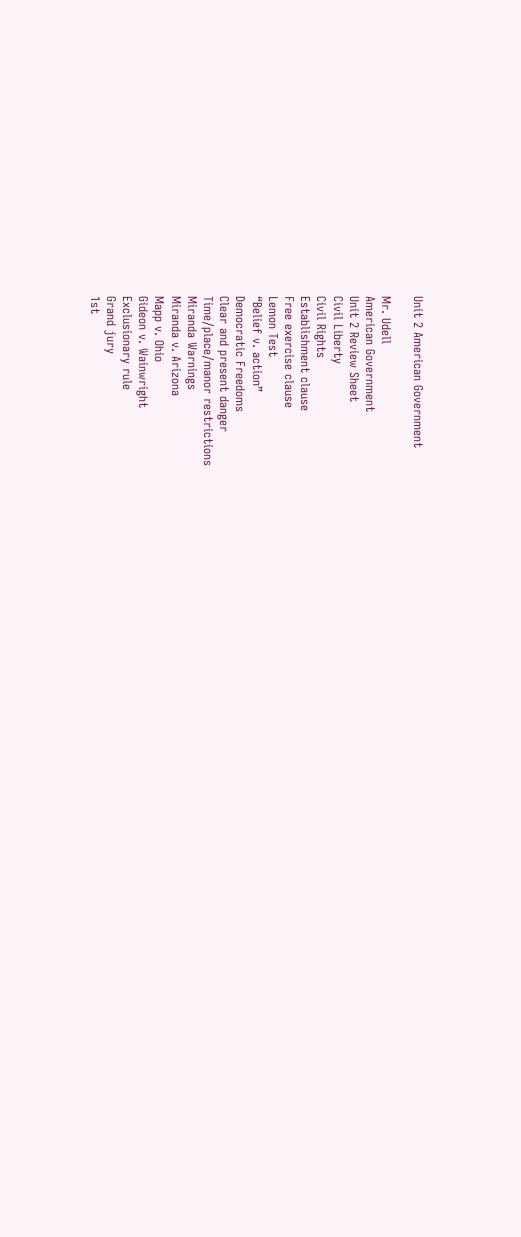Unit 2 American Government

Mr. Udell
American Government
Unit 2 Review Sheet
Civil Liberty
Civil Rights
Establishment clause
Free exercise clause
Lemon Test
“Belief v. action”
Democratic Freedoms
Clear and present danger
Time/place/manor restrictions
Miranda Warnings
Miranda v. Arizona
Mapp v. Ohio
Gideon v. Wainwright
Exclusionary rule
Grand jury
1st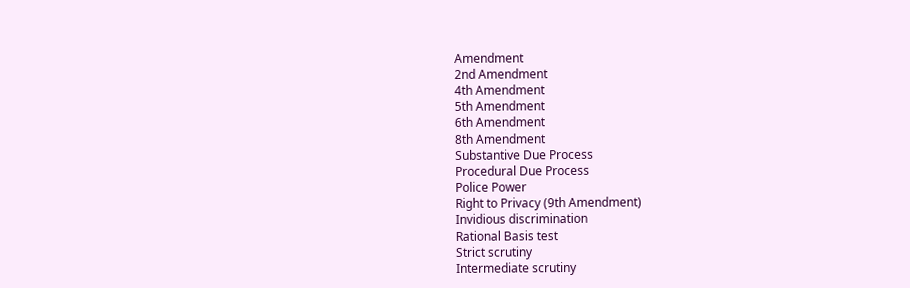Amendment
2nd Amendment
4th Amendment
5th Amendment
6th Amendment
8th Amendment
Substantive Due Process
Procedural Due Process
Police Power
Right to Privacy (9th Amendment)
Invidious discrimination
Rational Basis test
Strict scrutiny
Intermediate scrutiny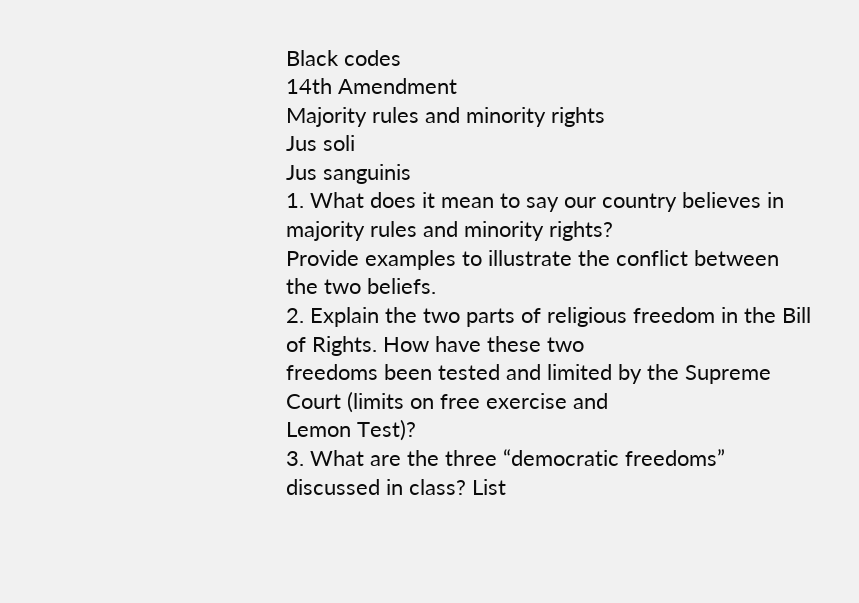Black codes
14th Amendment
Majority rules and minority rights
Jus soli
Jus sanguinis
1. What does it mean to say our country believes in majority rules and minority rights?
Provide examples to illustrate the conflict between the two beliefs.
2. Explain the two parts of religious freedom in the Bill of Rights. How have these two
freedoms been tested and limited by the Supreme Court (limits on free exercise and
Lemon Test)?
3. What are the three “democratic freedoms” discussed in class? List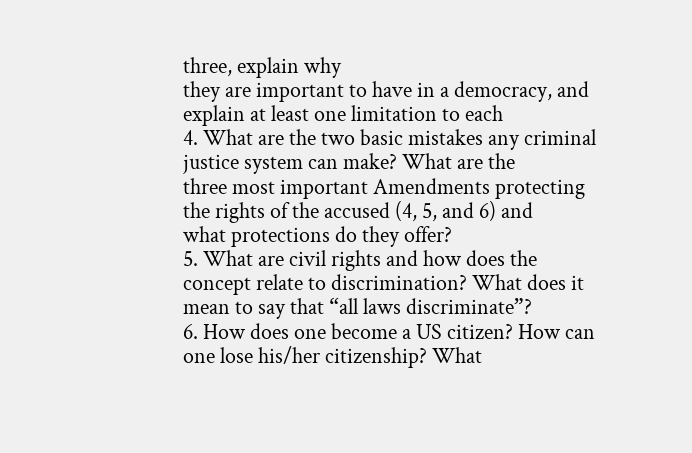three, explain why
they are important to have in a democracy, and explain at least one limitation to each
4. What are the two basic mistakes any criminal justice system can make? What are the
three most important Amendments protecting the rights of the accused (4, 5, and 6) and
what protections do they offer?
5. What are civil rights and how does the concept relate to discrimination? What does it
mean to say that “all laws discriminate”?
6. How does one become a US citizen? How can one lose his/her citizenship? What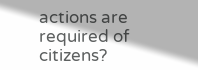actions are required of citizens?